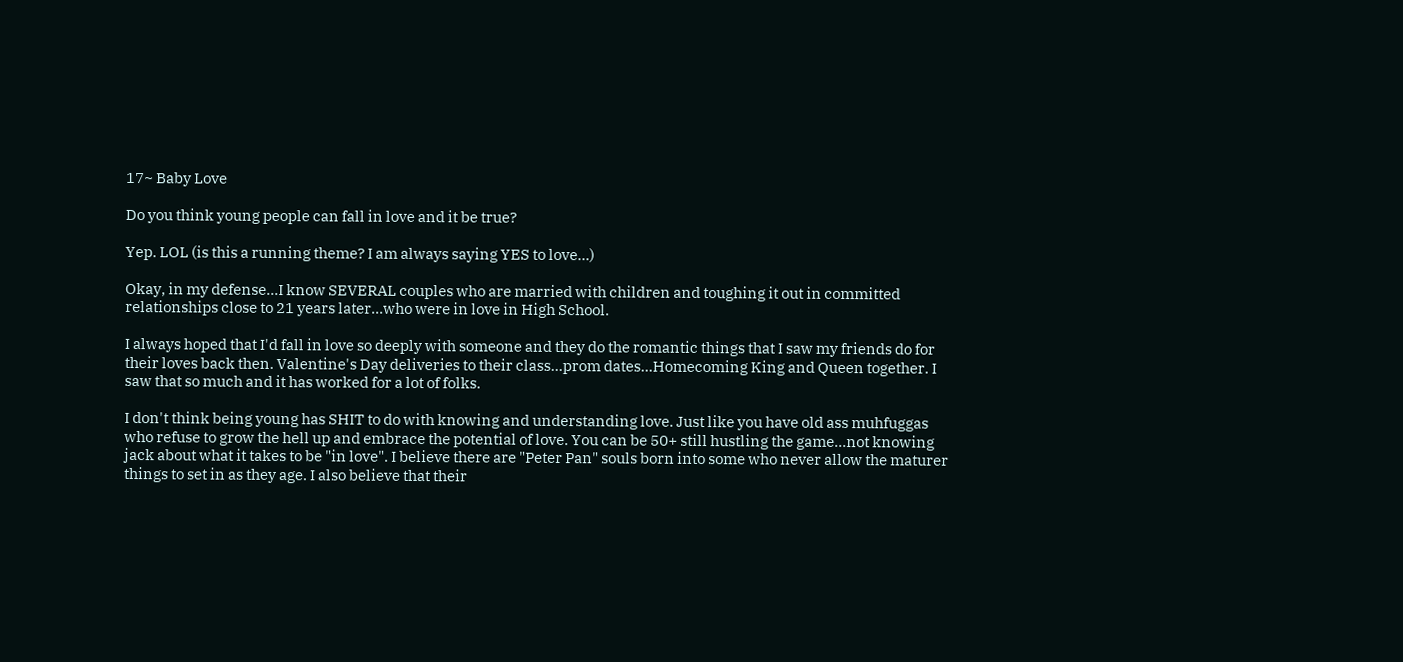17~ Baby Love

Do you think young people can fall in love and it be true?

Yep. LOL (is this a running theme? I am always saying YES to love...)

Okay, in my defense...I know SEVERAL couples who are married with children and toughing it out in committed relationships close to 21 years later...who were in love in High School.

I always hoped that I'd fall in love so deeply with someone and they do the romantic things that I saw my friends do for their loves back then. Valentine's Day deliveries to their class...prom dates...Homecoming King and Queen together. I saw that so much and it has worked for a lot of folks.

I don't think being young has SHIT to do with knowing and understanding love. Just like you have old ass muhfuggas who refuse to grow the hell up and embrace the potential of love. You can be 50+ still hustling the game...not knowing jack about what it takes to be "in love". I believe there are "Peter Pan" souls born into some who never allow the maturer things to set in as they age. I also believe that their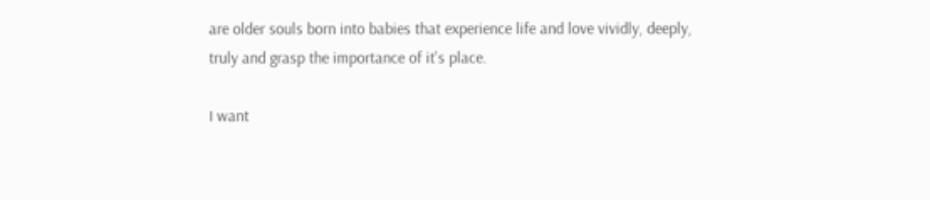are older souls born into babies that experience life and love vividly, deeply, truly and grasp the importance of it's place.

I want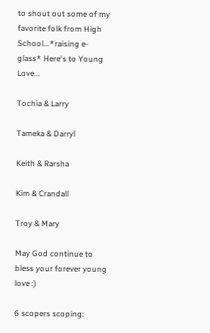to shout out some of my favorite folk from High School...*raising e-glass* Here's to Young Love...

Tochia & Larry

Tameka & Darryl

Keith & Rarsha

Kim & Crandall

Troy & Mary

May God continue to bless your forever young love :)

6 scopers scoping: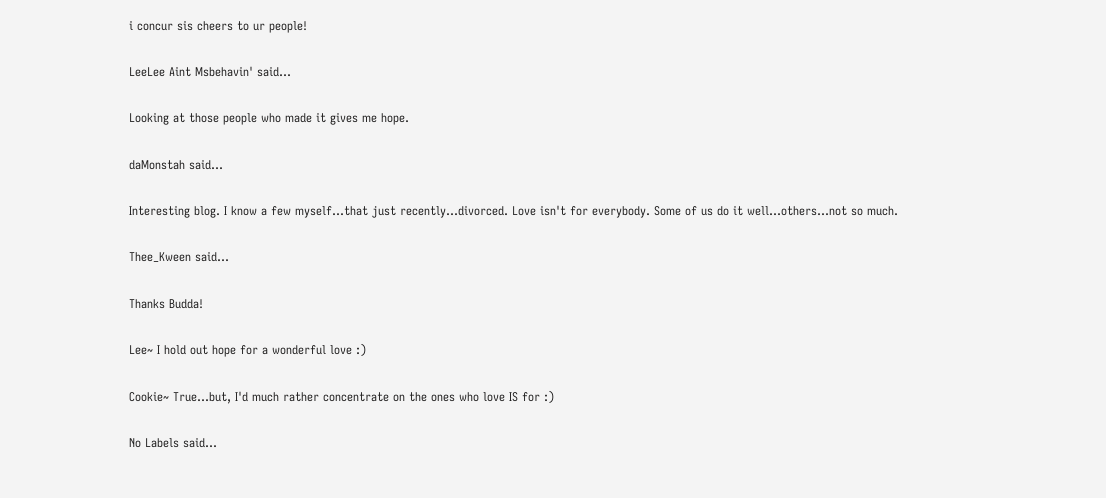i concur sis cheers to ur people!

LeeLee Aint Msbehavin' said...

Looking at those people who made it gives me hope.

daMonstah said...

Interesting blog. I know a few myself...that just recently...divorced. Love isn't for everybody. Some of us do it well...others...not so much.

Thee_Kween said...

Thanks Budda!

Lee~ I hold out hope for a wonderful love :)

Cookie~ True...but, I'd much rather concentrate on the ones who love IS for :)

No Labels said...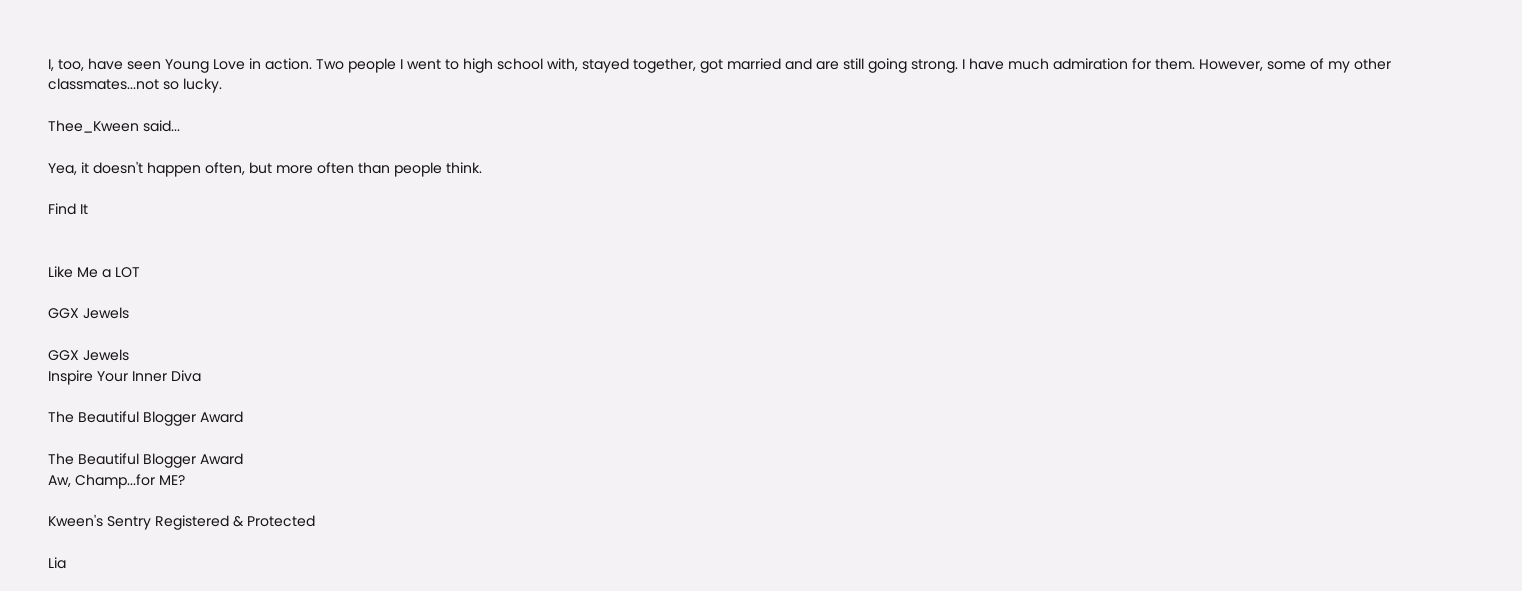I, too, have seen Young Love in action. Two people I went to high school with, stayed together, got married and are still going strong. I have much admiration for them. However, some of my other classmates...not so lucky.

Thee_Kween said...

Yea, it doesn't happen often, but more often than people think.

Find It


Like Me a LOT

GGX Jewels

GGX Jewels
Inspire Your Inner Diva

The Beautiful Blogger Award

The Beautiful Blogger Award
Aw, Champ...for ME?

Kween's Sentry Registered & Protected

Lia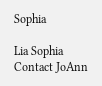Sophia

Lia Sophia
Contact JoAnn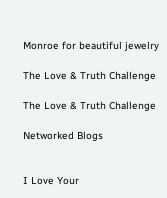Monroe for beautiful jewelry

The Love & Truth Challenge

The Love & Truth Challenge

Networked Blogs


I Love Your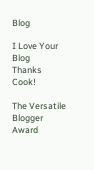Blog

I Love Your Blog
Thanks Cook!

The Versatile Blogger Award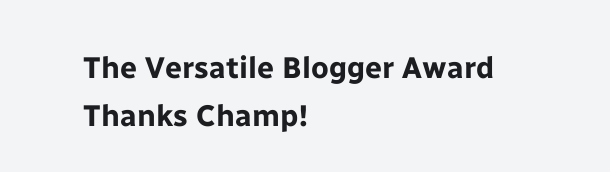The Versatile Blogger Award
Thanks Champ!